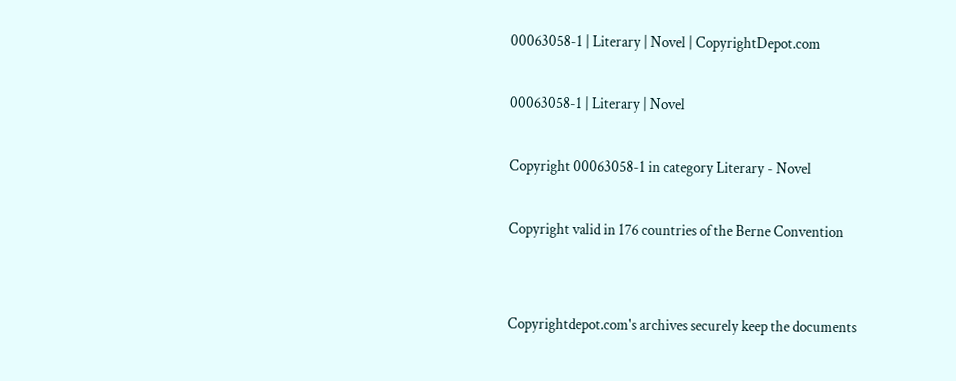00063058-1 | Literary | Novel | CopyrightDepot.com

00063058-1 | Literary | Novel

Copyright 00063058-1 in category Literary - Novel

Copyright valid in 176 countries of the Berne Convention


Copyrightdepot.com's archives securely keep the documents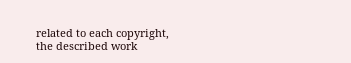related to each copyright, the described work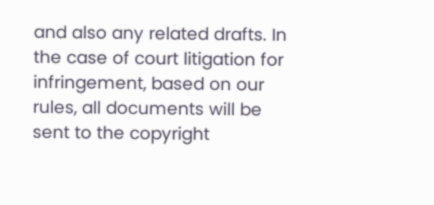and also any related drafts. In the case of court litigation for infringement, based on our rules, all documents will be sent to the copyright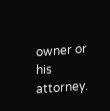owner or his attorney.